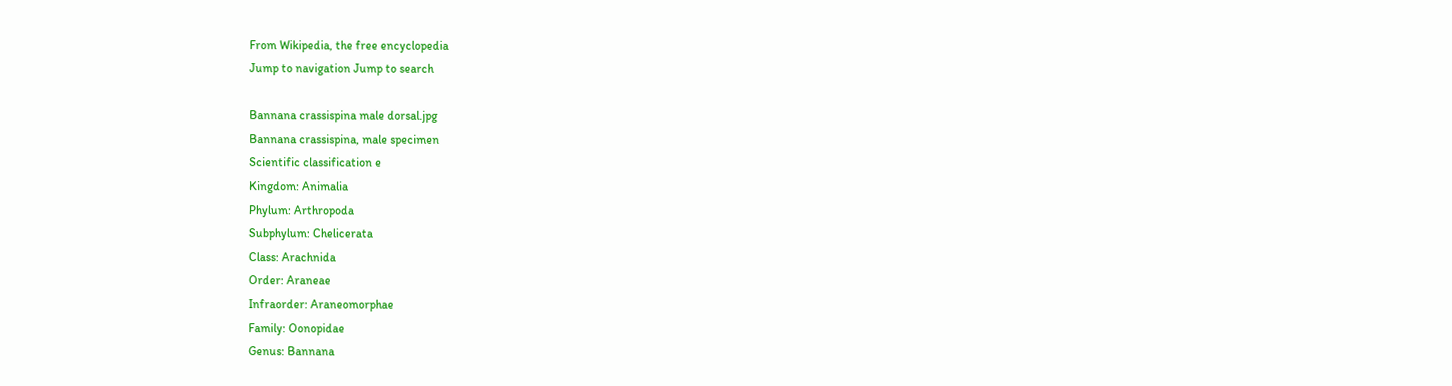From Wikipedia, the free encyclopedia
Jump to navigation Jump to search

Bannana crassispina male dorsal.jpg
Bannana crassispina, male specimen
Scientific classification e
Kingdom: Animalia
Phylum: Arthropoda
Subphylum: Chelicerata
Class: Arachnida
Order: Araneae
Infraorder: Araneomorphae
Family: Oonopidae
Genus: Bannana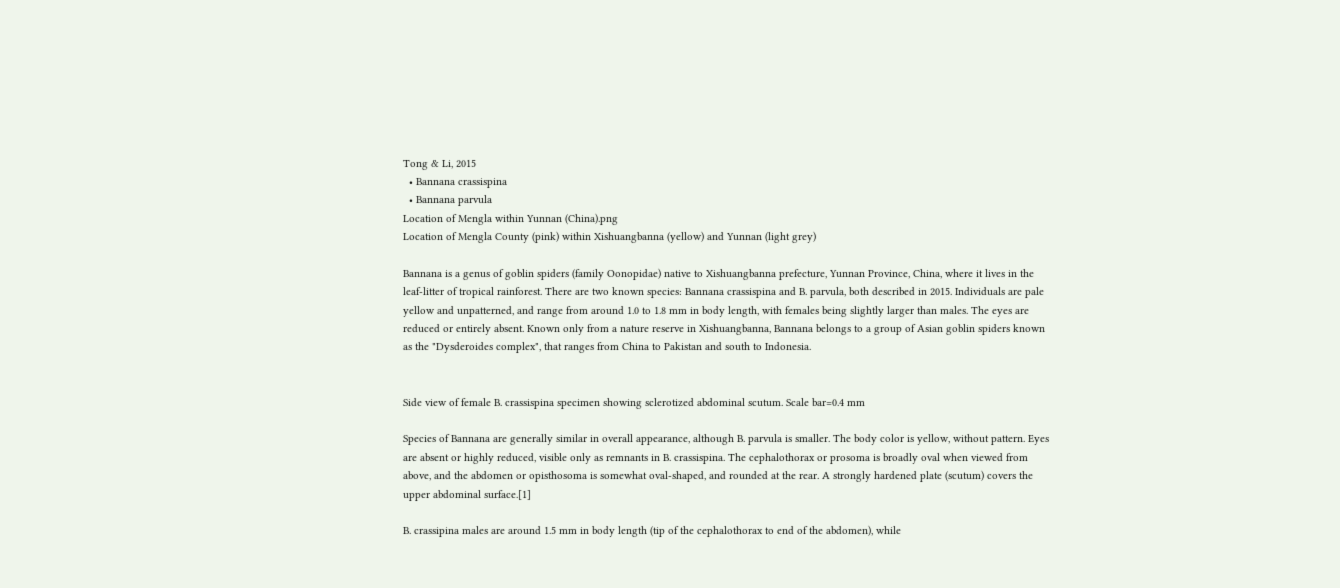Tong & Li, 2015
  • Bannana crassispina
  • Bannana parvula
Location of Mengla within Yunnan (China).png
Location of Mengla County (pink) within Xishuangbanna (yellow) and Yunnan (light grey)

Bannana is a genus of goblin spiders (family Oonopidae) native to Xishuangbanna prefecture, Yunnan Province, China, where it lives in the leaf-litter of tropical rainforest. There are two known species: Bannana crassispina and B. parvula, both described in 2015. Individuals are pale yellow and unpatterned, and range from around 1.0 to 1.8 mm in body length, with females being slightly larger than males. The eyes are reduced or entirely absent. Known only from a nature reserve in Xishuangbanna, Bannana belongs to a group of Asian goblin spiders known as the "Dysderoides complex", that ranges from China to Pakistan and south to Indonesia.


Side view of female B. crassispina specimen showing sclerotized abdominal scutum. Scale bar=0.4 mm

Species of Bannana are generally similar in overall appearance, although B. parvula is smaller. The body color is yellow, without pattern. Eyes are absent or highly reduced, visible only as remnants in B. crassispina. The cephalothorax or prosoma is broadly oval when viewed from above, and the abdomen or opisthosoma is somewhat oval-shaped, and rounded at the rear. A strongly hardened plate (scutum) covers the upper abdominal surface.[1]

B. crassipina males are around 1.5 mm in body length (tip of the cephalothorax to end of the abdomen), while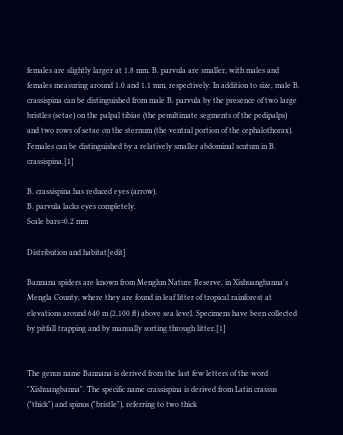females are slightly larger at 1.8 mm. B. parvula are smaller, with males and females measuring around 1.0 and 1.1 mm, respectively. In addition to size, male B. crassispina can be distinguished from male B. parvula by the presence of two large bristles (setae) on the palpal tibiae (the penultimate segments of the pedipalps) and two rows of setae on the sternum (the ventral portion of the cephalothorax). Females can be distinguished by a relatively smaller abdominal scutum in B. crassispina.[1]

B. crassispina has reduced eyes (arrow).
B. parvula lacks eyes completely.
Scale bars=0.2 mm

Distribution and habitat[edit]

Bannana spiders are known from Menglun Nature Reserve, in Xishuangbanna's Mengla County, where they are found in leaf litter of tropical rainforest at elevations around 640 m (2,100 ft) above sea level. Specimens have been collected by pitfall trapping and by manually sorting through litter.[1]


The genus name Bannana is derived from the last few letters of the word "Xishuangbanna". The specific name crassispina is derived from Latin crassus ("thick") and spinus ("bristle"), referring to two thick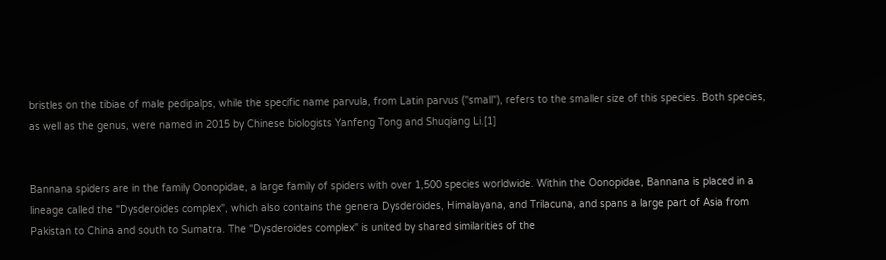bristles on the tibiae of male pedipalps, while the specific name parvula, from Latin parvus ("small"), refers to the smaller size of this species. Both species, as well as the genus, were named in 2015 by Chinese biologists Yanfeng Tong and Shuqiang Li.[1]


Bannana spiders are in the family Oonopidae, a large family of spiders with over 1,500 species worldwide. Within the Oonopidae, Bannana is placed in a lineage called the "Dysderoides complex", which also contains the genera Dysderoides, Himalayana, and Trilacuna, and spans a large part of Asia from Pakistan to China and south to Sumatra. The "Dysderoides complex" is united by shared similarities of the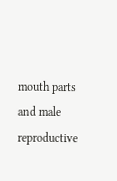mouth parts and male reproductive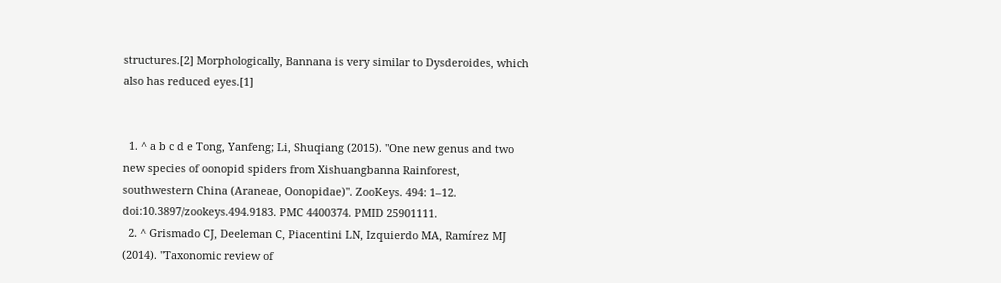structures.[2] Morphologically, Bannana is very similar to Dysderoides, which also has reduced eyes.[1]


  1. ^ a b c d e Tong, Yanfeng; Li, Shuqiang (2015). "One new genus and two new species of oonopid spiders from Xishuangbanna Rainforest, southwestern China (Araneae, Oonopidae)". ZooKeys. 494: 1–12. doi:10.3897/zookeys.494.9183. PMC 4400374. PMID 25901111.
  2. ^ Grismado CJ, Deeleman C, Piacentini LN, Izquierdo MA, Ramírez MJ (2014). "Taxonomic review of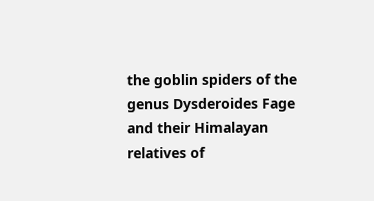the goblin spiders of the genus Dysderoides Fage and their Himalayan relatives of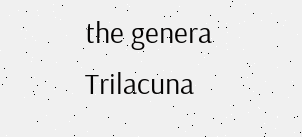the genera Trilacuna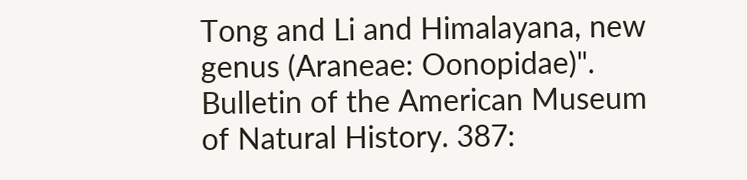Tong and Li and Himalayana, new genus (Araneae: Oonopidae)". Bulletin of the American Museum of Natural History. 387: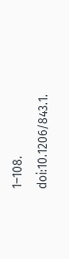1–108. doi:10.1206/843.1.